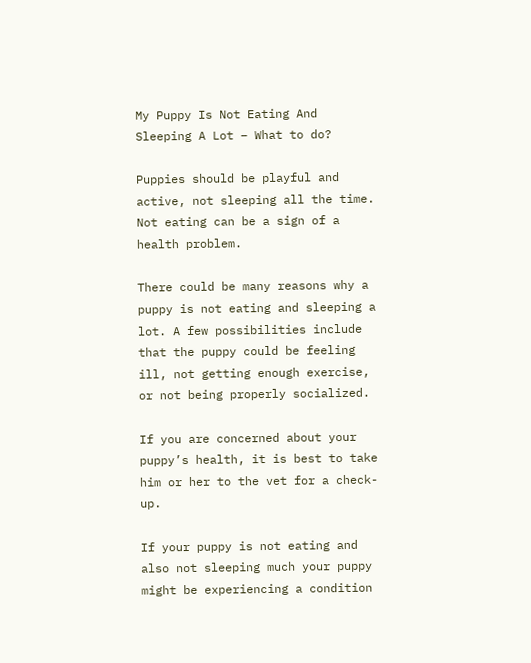My Puppy Is Not Eating And Sleeping A Lot – What to do?

Puppies should be playful and active, not sleeping all the time. Not eating can be a sign of a health problem.

There could be many reasons why a puppy is not eating and sleeping a lot. A few possibilities include that the puppy could be feeling ill, not getting enough exercise, or not being properly socialized.

If you are concerned about your puppy’s health, it is best to take him or her to the vet for a check-up.

If your puppy is not eating and also not sleeping much your puppy might be experiencing a condition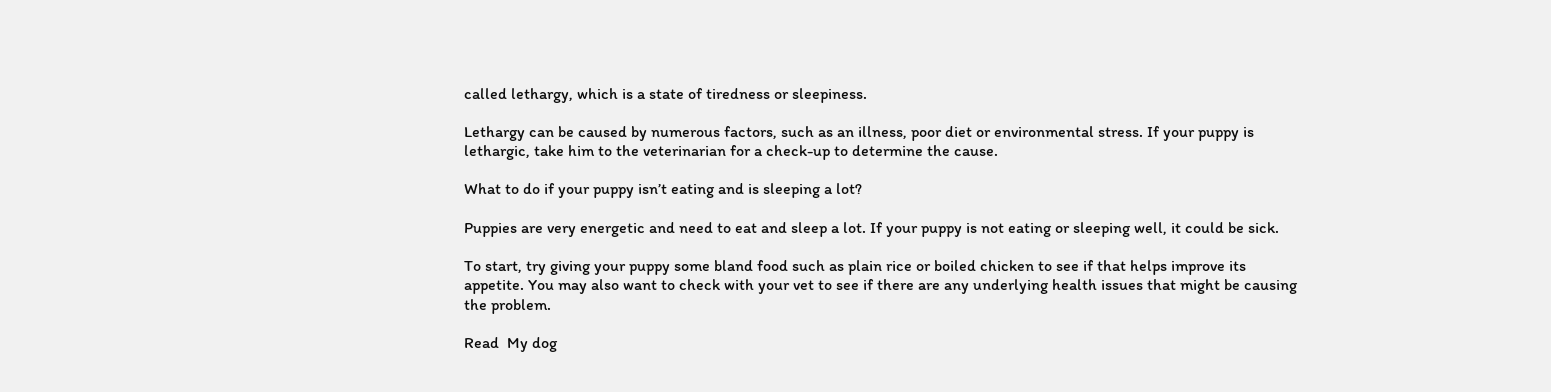called lethargy, which is a state of tiredness or sleepiness.

Lethargy can be caused by numerous factors, such as an illness, poor diet or environmental stress. If your puppy is lethargic, take him to the veterinarian for a check-up to determine the cause.

What to do if your puppy isn’t eating and is sleeping a lot?

Puppies are very energetic and need to eat and sleep a lot. If your puppy is not eating or sleeping well, it could be sick.

To start, try giving your puppy some bland food such as plain rice or boiled chicken to see if that helps improve its appetite. You may also want to check with your vet to see if there are any underlying health issues that might be causing the problem.

Read  My dog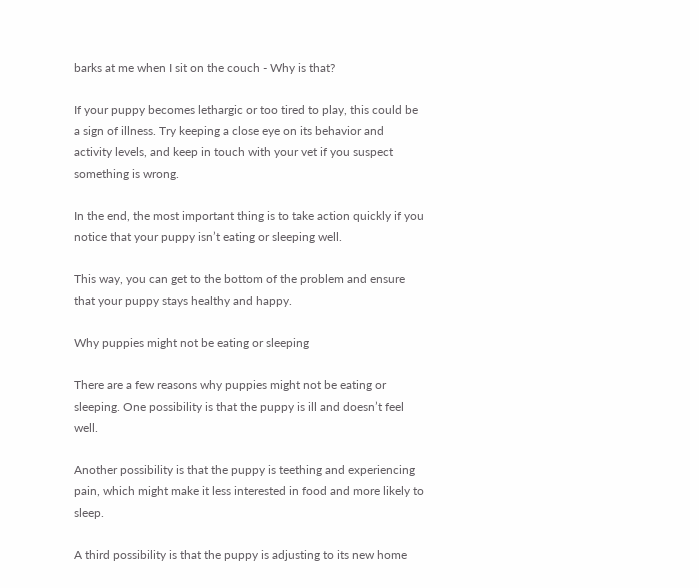barks at me when I sit on the couch - Why is that?

If your puppy becomes lethargic or too tired to play, this could be a sign of illness. Try keeping a close eye on its behavior and activity levels, and keep in touch with your vet if you suspect something is wrong.

In the end, the most important thing is to take action quickly if you notice that your puppy isn’t eating or sleeping well.

This way, you can get to the bottom of the problem and ensure that your puppy stays healthy and happy.

Why puppies might not be eating or sleeping

There are a few reasons why puppies might not be eating or sleeping. One possibility is that the puppy is ill and doesn’t feel well.

Another possibility is that the puppy is teething and experiencing pain, which might make it less interested in food and more likely to sleep.

A third possibility is that the puppy is adjusting to its new home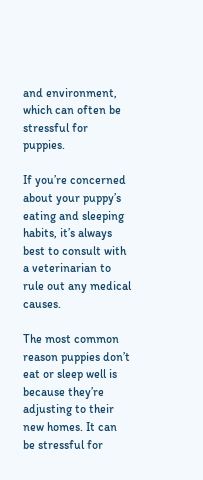and environment, which can often be stressful for puppies.

If you’re concerned about your puppy’s eating and sleeping habits, it’s always best to consult with a veterinarian to rule out any medical causes.

The most common reason puppies don’t eat or sleep well is because they’re adjusting to their new homes. It can be stressful for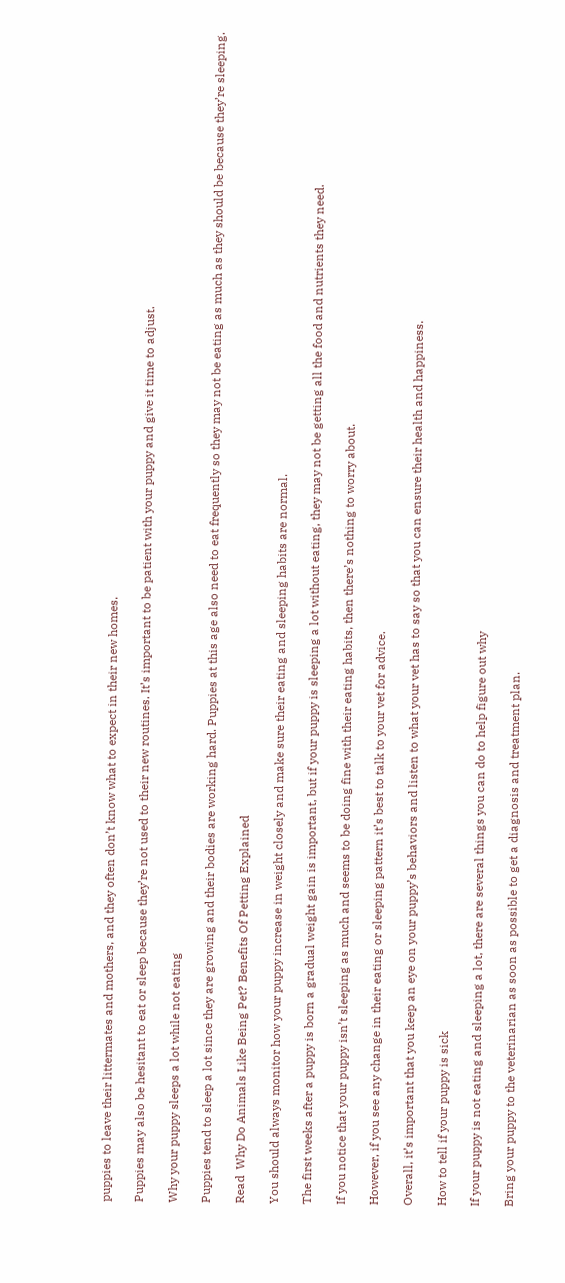puppies to leave their littermates and mothers, and they often don’t know what to expect in their new homes.

Puppies may also be hesitant to eat or sleep because they’re not used to their new routines. It’s important to be patient with your puppy and give it time to adjust.

Why your puppy sleeps a lot while not eating

Puppies tend to sleep a lot since they are growing and their bodies are working hard. Puppies at this age also need to eat frequently so they may not be eating as much as they should be because they’re sleeping.

Read  Why Do Animals Like Being Pet? Benefits Of Petting Explained

You should always monitor how your puppy increase in weight closely and make sure their eating and sleeping habits are normal.

The first weeks after a puppy is born a gradual weight gain is important, but if your puppy is sleeping a lot without eating, they may not be getting all the food and nutrients they need.

If you notice that your puppy isn’t sleeping as much and seems to be doing fine with their eating habits, then there’s nothing to worry about.

However, if you see any change in their eating or sleeping pattern it’s best to talk to your vet for advice.

Overall, it’s important that you keep an eye on your puppy’s behaviors and listen to what your vet has to say so that you can ensure their health and happiness.

How to tell if your puppy is sick

If your puppy is not eating and sleeping a lot, there are several things you can do to help figure out why

Bring your puppy to the veterinarian as soon as possible to get a diagnosis and treatment plan.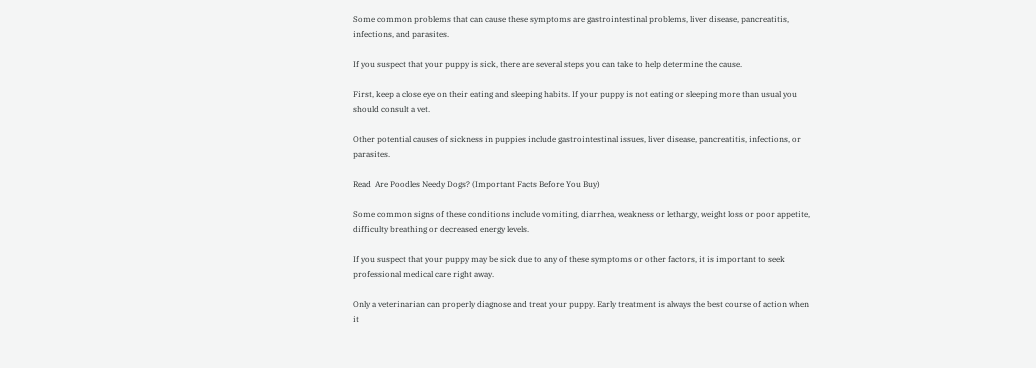Some common problems that can cause these symptoms are gastrointestinal problems, liver disease, pancreatitis, infections, and parasites.

If you suspect that your puppy is sick, there are several steps you can take to help determine the cause.

First, keep a close eye on their eating and sleeping habits. If your puppy is not eating or sleeping more than usual you should consult a vet.

Other potential causes of sickness in puppies include gastrointestinal issues, liver disease, pancreatitis, infections, or parasites.

Read  Are Poodles Needy Dogs? (Important Facts Before You Buy)

Some common signs of these conditions include vomiting, diarrhea, weakness or lethargy, weight loss or poor appetite, difficulty breathing or decreased energy levels.

If you suspect that your puppy may be sick due to any of these symptoms or other factors, it is important to seek professional medical care right away.

Only a veterinarian can properly diagnose and treat your puppy. Early treatment is always the best course of action when it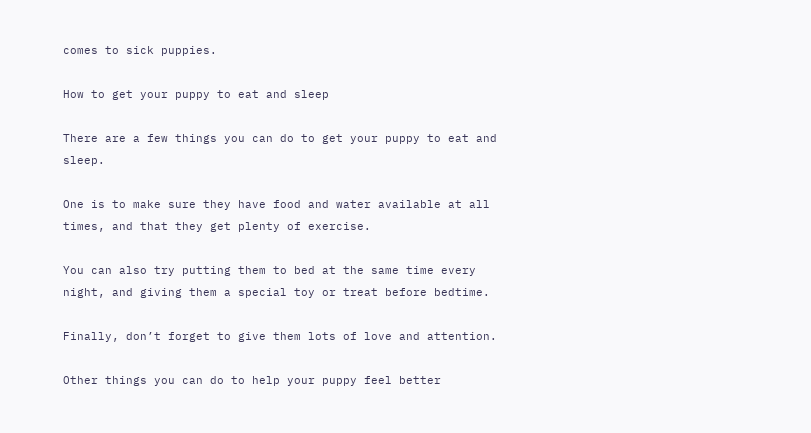comes to sick puppies.

How to get your puppy to eat and sleep

There are a few things you can do to get your puppy to eat and sleep.

One is to make sure they have food and water available at all times, and that they get plenty of exercise.

You can also try putting them to bed at the same time every night, and giving them a special toy or treat before bedtime.

Finally, don’t forget to give them lots of love and attention.

Other things you can do to help your puppy feel better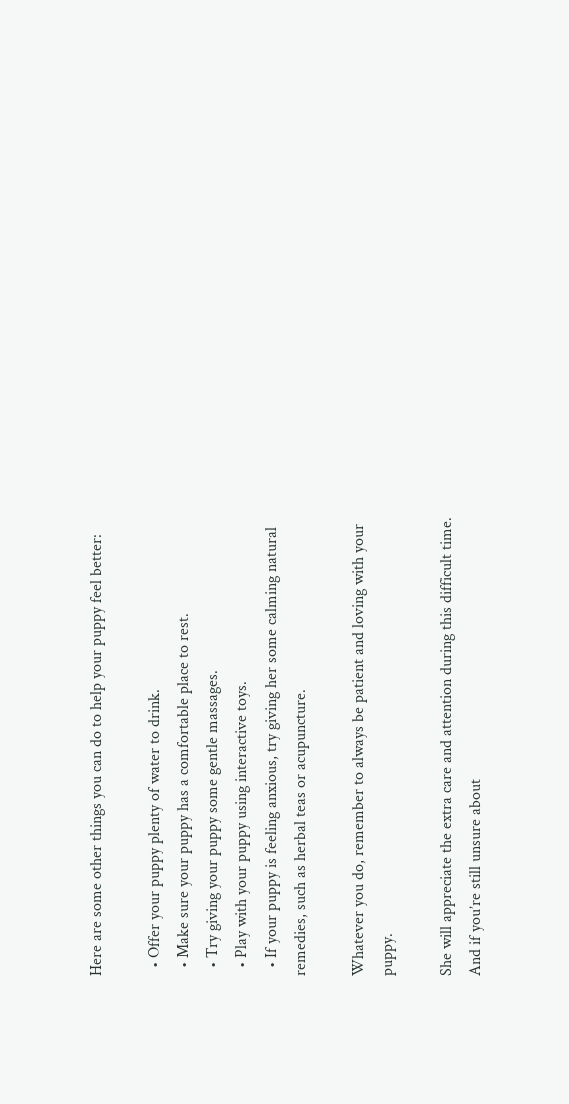Here are some other things you can do to help your puppy feel better:

  • Offer your puppy plenty of water to drink.
  • Make sure your puppy has a comfortable place to rest.
  • Try giving your puppy some gentle massages.
  • Play with your puppy using interactive toys.
  • If your puppy is feeling anxious, try giving her some calming natural remedies, such as herbal teas or acupuncture.

Whatever you do, remember to always be patient and loving with your puppy.

She will appreciate the extra care and attention during this difficult time. And if you’re still unsure about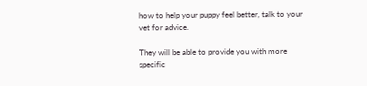how to help your puppy feel better, talk to your vet for advice.

They will be able to provide you with more specific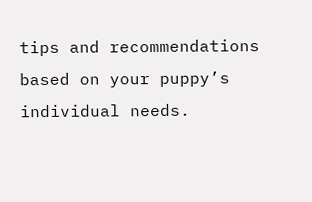tips and recommendations based on your puppy’s individual needs.